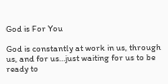God is For You

God is constantly at work in us, through us, and for us…just waiting for us to be ready to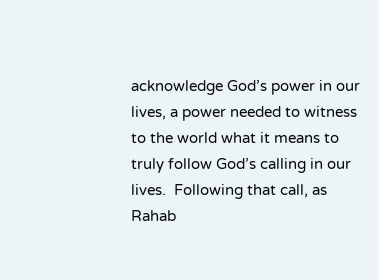acknowledge God’s power in our lives, a power needed to witness to the world what it means to truly follow God’s calling in our lives.  Following that call, as Rahab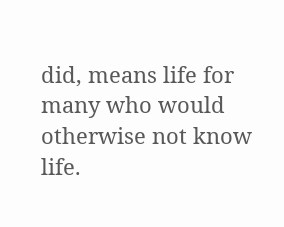did, means life for many who would otherwise not know life.